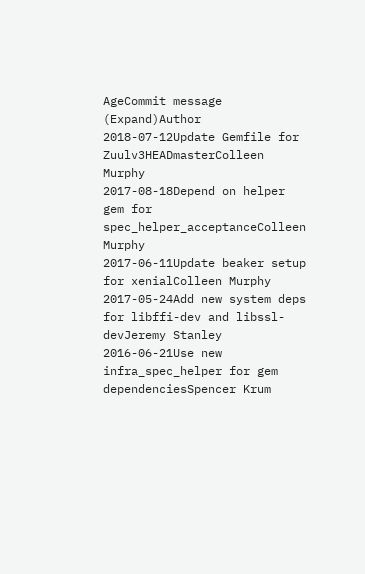AgeCommit message (Expand)Author
2018-07-12Update Gemfile for Zuulv3HEADmasterColleen Murphy
2017-08-18Depend on helper gem for spec_helper_acceptanceColleen Murphy
2017-06-11Update beaker setup for xenialColleen Murphy
2017-05-24Add new system deps for libffi-dev and libssl-devJeremy Stanley
2016-06-21Use new infra_spec_helper for gem dependenciesSpencer Krum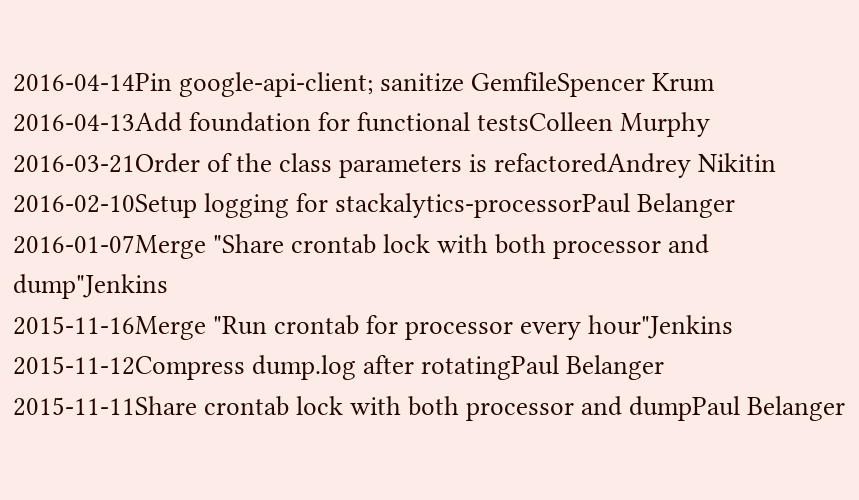2016-04-14Pin google-api-client; sanitize GemfileSpencer Krum
2016-04-13Add foundation for functional testsColleen Murphy
2016-03-21Order of the class parameters is refactoredAndrey Nikitin
2016-02-10Setup logging for stackalytics-processorPaul Belanger
2016-01-07Merge "Share crontab lock with both processor and dump"Jenkins
2015-11-16Merge "Run crontab for processor every hour"Jenkins
2015-11-12Compress dump.log after rotatingPaul Belanger
2015-11-11Share crontab lock with both processor and dumpPaul Belanger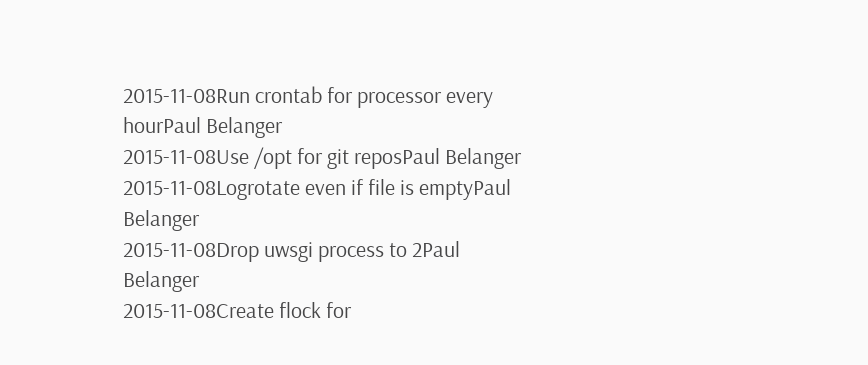2015-11-08Run crontab for processor every hourPaul Belanger
2015-11-08Use /opt for git reposPaul Belanger
2015-11-08Logrotate even if file is emptyPaul Belanger
2015-11-08Drop uwsgi process to 2Paul Belanger
2015-11-08Create flock for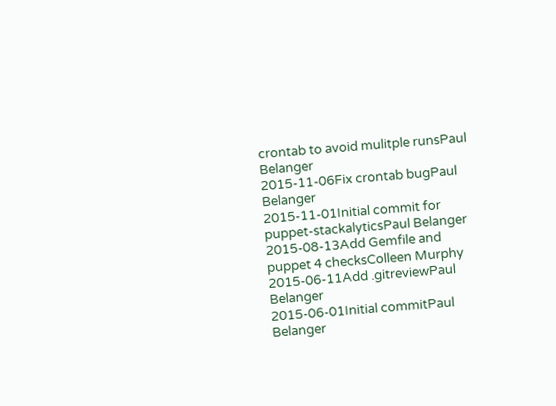crontab to avoid mulitple runsPaul Belanger
2015-11-06Fix crontab bugPaul Belanger
2015-11-01Initial commit for puppet-stackalyticsPaul Belanger
2015-08-13Add Gemfile and puppet 4 checksColleen Murphy
2015-06-11Add .gitreviewPaul Belanger
2015-06-01Initial commitPaul Belanger